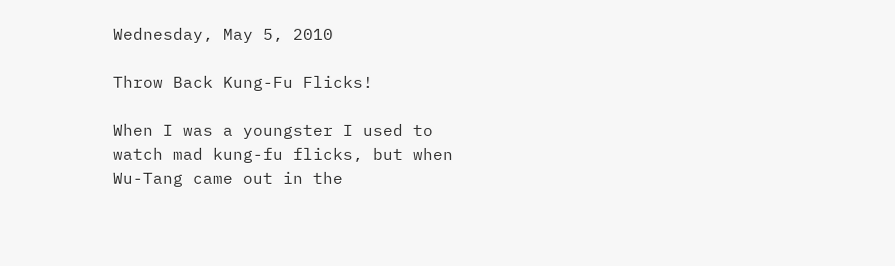Wednesday, May 5, 2010

Throw Back Kung-Fu Flicks!

When I was a youngster I used to watch mad kung-fu flicks, but when Wu-Tang came out in the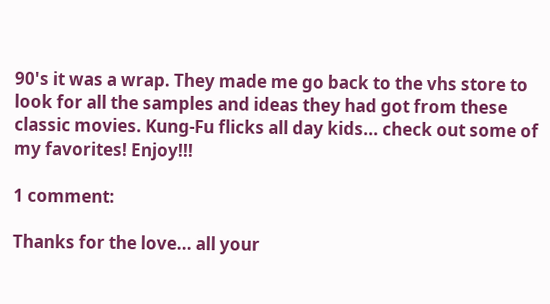90's it was a wrap. They made me go back to the vhs store to look for all the samples and ideas they had got from these classic movies. Kung-Fu flicks all day kids... check out some of my favorites! Enjoy!!!

1 comment:

Thanks for the love... all your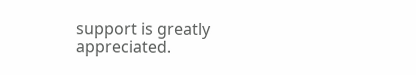support is greatly appreciated.